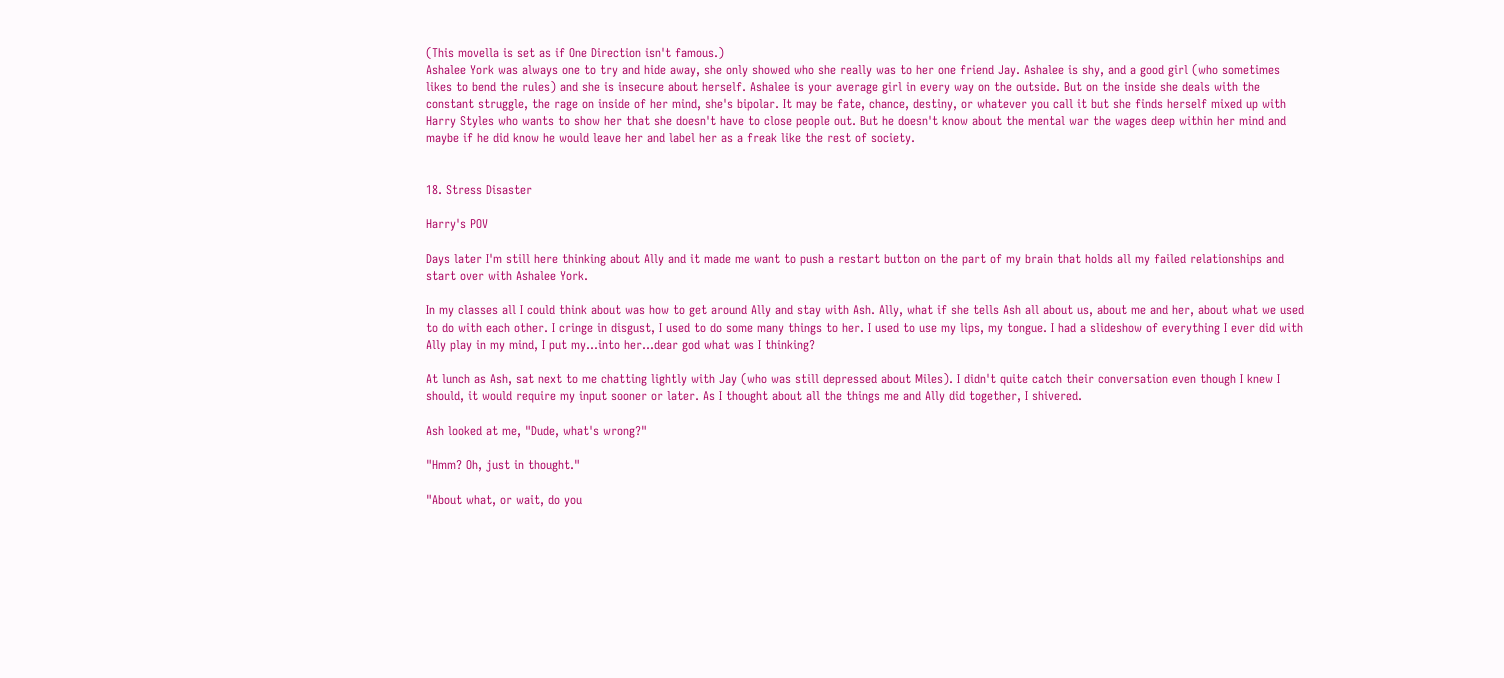(This movella is set as if One Direction isn't famous.)
Ashalee York was always one to try and hide away, she only showed who she really was to her one friend Jay. Ashalee is shy, and a good girl (who sometimes likes to bend the rules) and she is insecure about herself. Ashalee is your average girl in every way on the outside. But on the inside she deals with the constant struggle, the rage on inside of her mind, she's bipolar. It may be fate, chance, destiny, or whatever you call it but she finds herself mixed up with Harry Styles who wants to show her that she doesn't have to close people out. But he doesn't know about the mental war the wages deep within her mind and maybe if he did know he would leave her and label her as a freak like the rest of society.


18. Stress Disaster

Harry's POV

Days later I'm still here thinking about Ally and it made me want to push a restart button on the part of my brain that holds all my failed relationships and start over with Ashalee York.

In my classes all I could think about was how to get around Ally and stay with Ash. Ally, what if she tells Ash all about us, about me and her, about what we used to do with each other. I cringe in disgust, I used to do some many things to her. I used to use my lips, my tongue. I had a slideshow of everything I ever did with Ally play in my mind, I put my...into her...dear god what was I thinking?

At lunch as Ash, sat next to me chatting lightly with Jay (who was still depressed about Miles). I didn't quite catch their conversation even though I knew I should, it would require my input sooner or later. As I thought about all the things me and Ally did together, I shivered.

Ash looked at me, "Dude, what's wrong?"

"Hmm? Oh, just in thought."

"About what, or wait, do you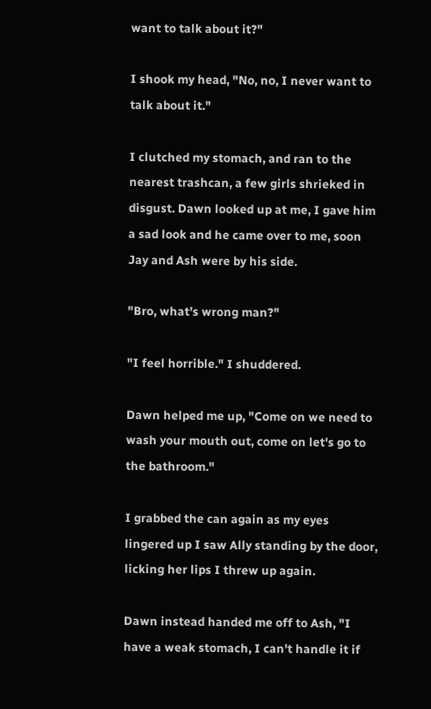want to talk about it?"

I shook my head, "No, no, I never want to talk about it."

I clutched my stomach, and ran to the nearest trashcan, a few girls shrieked in disgust. Dawn looked up at me, I gave him a sad look and he came over to me, soon Jay and Ash were by his side.

"Bro, what's wrong man?"

"I feel horrible." I shuddered.

Dawn helped me up, "Come on we need to wash your mouth out, come on let's go to the bathroom."

I grabbed the can again as my eyes lingered up I saw Ally standing by the door, licking her lips I threw up again.

Dawn instead handed me off to Ash, "I have a weak stomach, I can't handle it if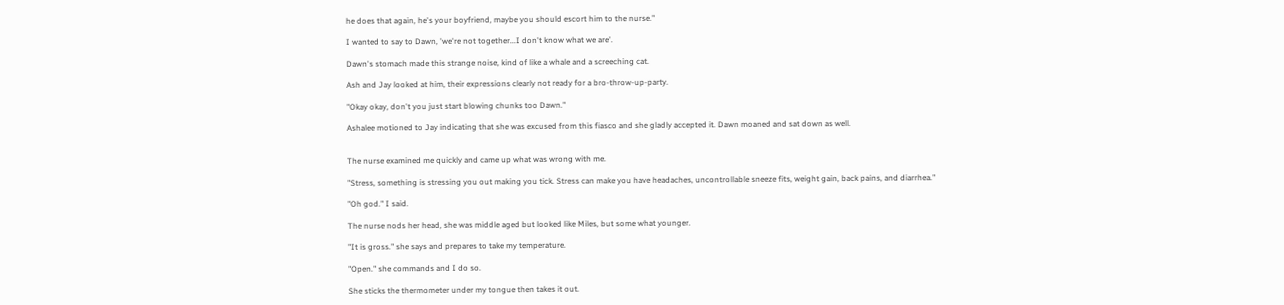he does that again, he's your boyfriend, maybe you should escort him to the nurse."

I wanted to say to Dawn, 'we're not together...I don't know what we are'.

Dawn's stomach made this strange noise, kind of like a whale and a screeching cat.

Ash and Jay looked at him, their expressions clearly not ready for a bro-throw-up-party.

"Okay okay, don't you just start blowing chunks too Dawn."

Ashalee motioned to Jay indicating that she was excused from this fiasco and she gladly accepted it. Dawn moaned and sat down as well.


The nurse examined me quickly and came up what was wrong with me.

"Stress, something is stressing you out making you tick. Stress can make you have headaches, uncontrollable sneeze fits, weight gain, back pains, and diarrhea."

"Oh god." I said.

The nurse nods her head, she was middle aged but looked like Miles, but some what younger.

"It is gross." she says and prepares to take my temperature.

"Open." she commands and I do so.

She sticks the thermometer under my tongue then takes it out.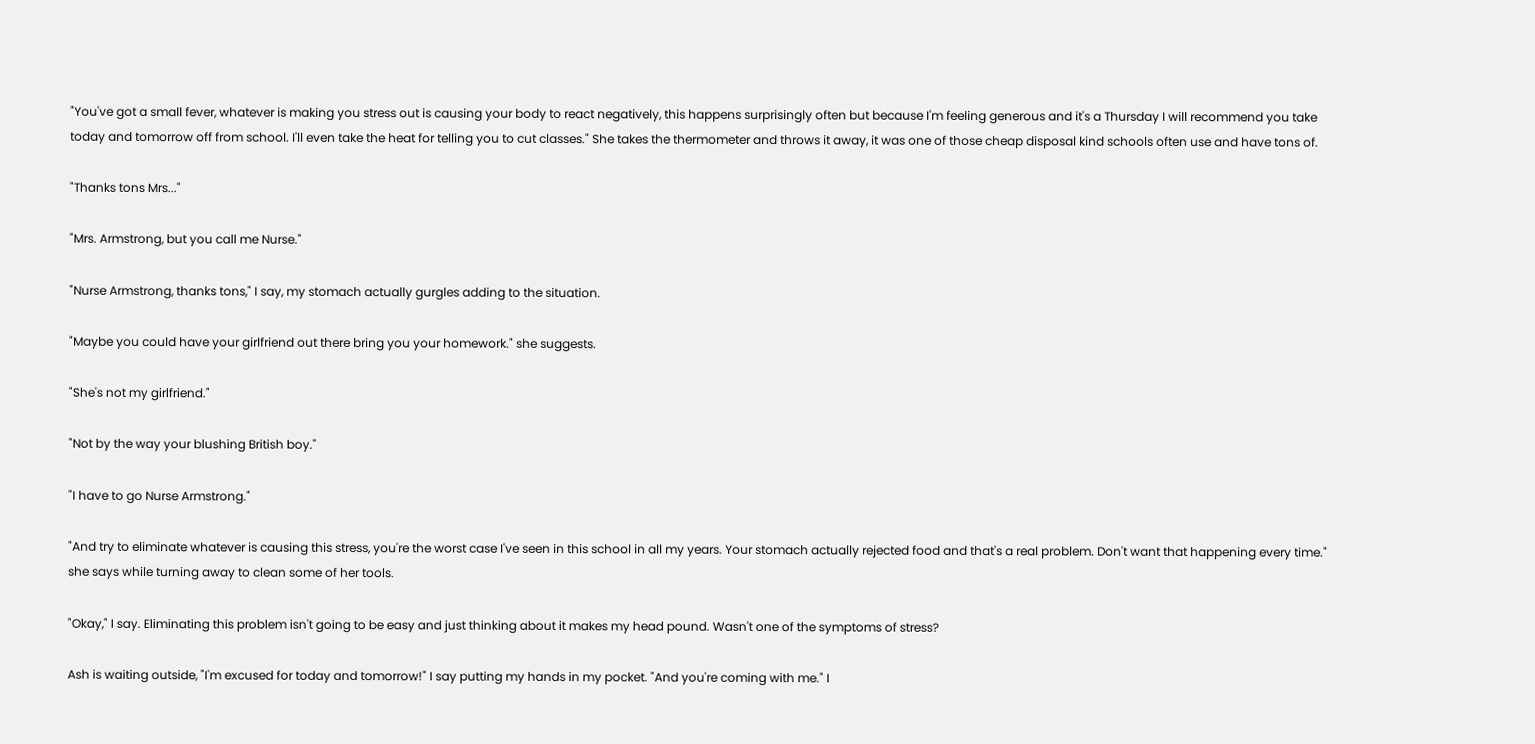"You've got a small fever, whatever is making you stress out is causing your body to react negatively, this happens surprisingly often but because I'm feeling generous and it's a Thursday I will recommend you take today and tomorrow off from school. I'll even take the heat for telling you to cut classes." She takes the thermometer and throws it away, it was one of those cheap disposal kind schools often use and have tons of.

"Thanks tons Mrs..."

"Mrs. Armstrong, but you call me Nurse."

"Nurse Armstrong, thanks tons," I say, my stomach actually gurgles adding to the situation.

"Maybe you could have your girlfriend out there bring you your homework." she suggests.

"She's not my girlfriend."

"Not by the way your blushing British boy."

"I have to go Nurse Armstrong."

"And try to eliminate whatever is causing this stress, you're the worst case I've seen in this school in all my years. Your stomach actually rejected food and that's a real problem. Don't want that happening every time." she says while turning away to clean some of her tools.

"Okay," I say. Eliminating this problem isn't going to be easy and just thinking about it makes my head pound. Wasn't one of the symptoms of stress?

Ash is waiting outside, "I'm excused for today and tomorrow!" I say putting my hands in my pocket. "And you're coming with me." I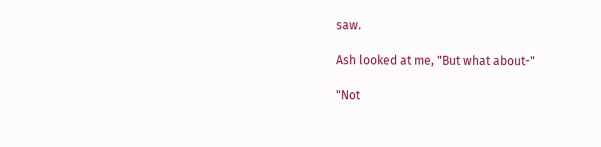saw.

Ash looked at me, "But what about-"

"Not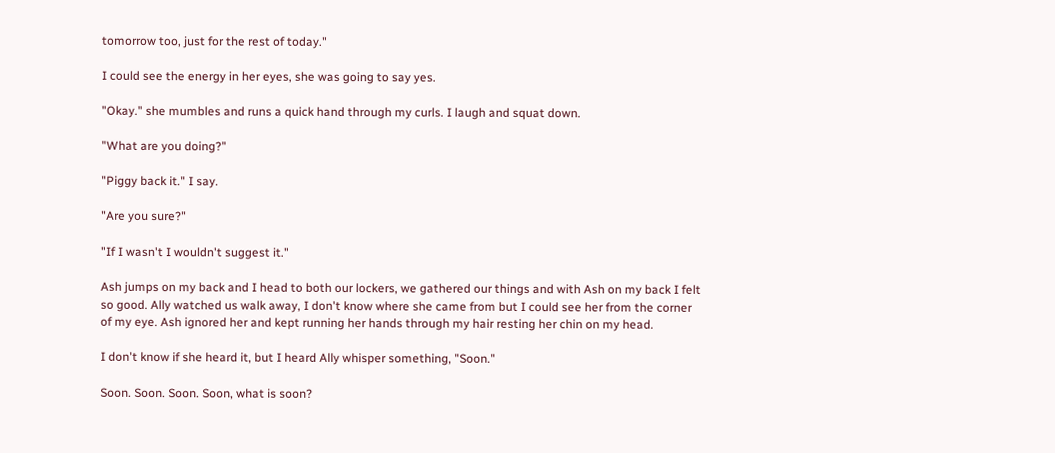tomorrow too, just for the rest of today."

I could see the energy in her eyes, she was going to say yes.

"Okay." she mumbles and runs a quick hand through my curls. I laugh and squat down.

"What are you doing?"

"Piggy back it." I say.

"Are you sure?"

"If I wasn't I wouldn't suggest it."

Ash jumps on my back and I head to both our lockers, we gathered our things and with Ash on my back I felt so good. Ally watched us walk away, I don't know where she came from but I could see her from the corner of my eye. Ash ignored her and kept running her hands through my hair resting her chin on my head.

I don't know if she heard it, but I heard Ally whisper something, "Soon."

Soon. Soon. Soon. Soon, what is soon?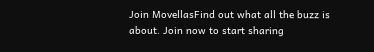Join MovellasFind out what all the buzz is about. Join now to start sharing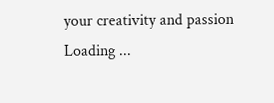your creativity and passion
Loading ...